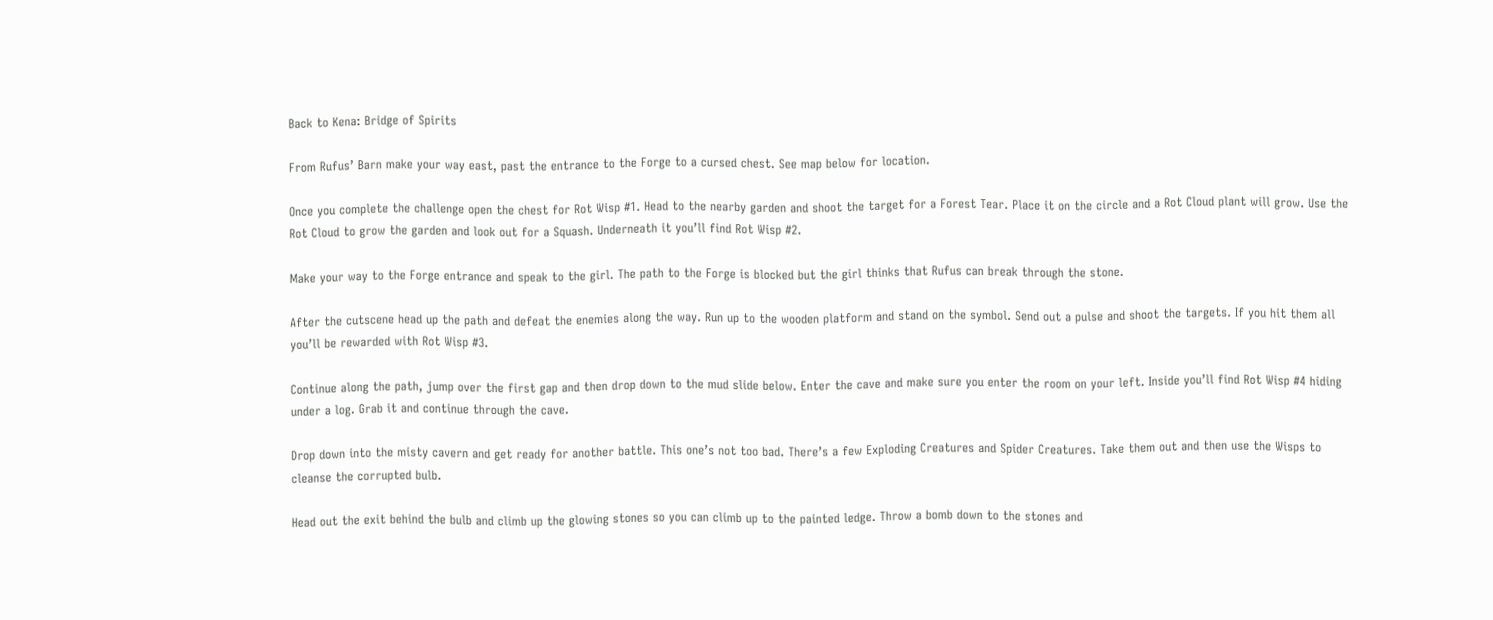Back to Kena: Bridge of Spirits

From Rufus’ Barn make your way east, past the entrance to the Forge to a cursed chest. See map below for location.

Once you complete the challenge open the chest for Rot Wisp #1. Head to the nearby garden and shoot the target for a Forest Tear. Place it on the circle and a Rot Cloud plant will grow. Use the Rot Cloud to grow the garden and look out for a Squash. Underneath it you’ll find Rot Wisp #2.

Make your way to the Forge entrance and speak to the girl. The path to the Forge is blocked but the girl thinks that Rufus can break through the stone.

After the cutscene head up the path and defeat the enemies along the way. Run up to the wooden platform and stand on the symbol. Send out a pulse and shoot the targets. If you hit them all you’ll be rewarded with Rot Wisp #3.

Continue along the path, jump over the first gap and then drop down to the mud slide below. Enter the cave and make sure you enter the room on your left. Inside you’ll find Rot Wisp #4 hiding under a log. Grab it and continue through the cave.

Drop down into the misty cavern and get ready for another battle. This one’s not too bad. There’s a few Exploding Creatures and Spider Creatures. Take them out and then use the Wisps to cleanse the corrupted bulb.

Head out the exit behind the bulb and climb up the glowing stones so you can climb up to the painted ledge. Throw a bomb down to the stones and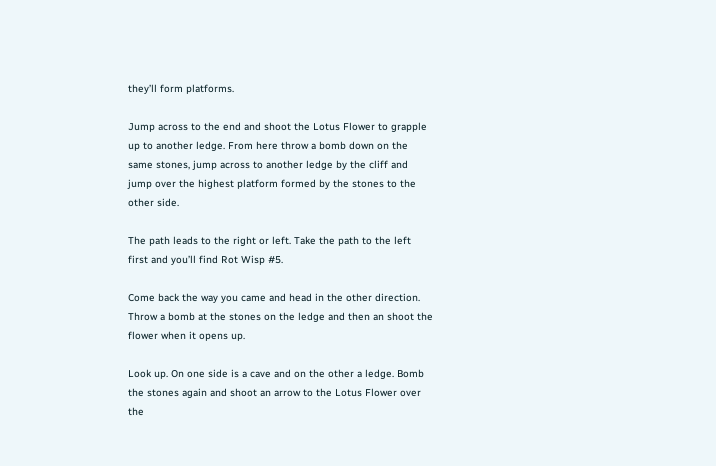they’ll form platforms.

Jump across to the end and shoot the Lotus Flower to grapple up to another ledge. From here throw a bomb down on the same stones, jump across to another ledge by the cliff and jump over the highest platform formed by the stones to the other side.

The path leads to the right or left. Take the path to the left first and you’ll find Rot Wisp #5.

Come back the way you came and head in the other direction. Throw a bomb at the stones on the ledge and then an shoot the flower when it opens up.

Look up. On one side is a cave and on the other a ledge. Bomb the stones again and shoot an arrow to the Lotus Flower over the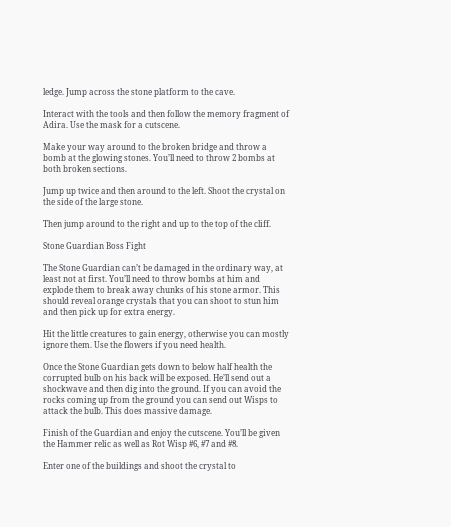ledge. Jump across the stone platform to the cave.

Interact with the tools and then follow the memory fragment of Adira. Use the mask for a cutscene.

Make your way around to the broken bridge and throw a bomb at the glowing stones. You’ll need to throw 2 bombs at both broken sections.

Jump up twice and then around to the left. Shoot the crystal on the side of the large stone.

Then jump around to the right and up to the top of the cliff.

Stone Guardian Boss Fight

The Stone Guardian can’t be damaged in the ordinary way, at least not at first. You’ll need to throw bombs at him and explode them to break away chunks of his stone armor. This should reveal orange crystals that you can shoot to stun him and then pick up for extra energy.

Hit the little creatures to gain energy, otherwise you can mostly ignore them. Use the flowers if you need health.

Once the Stone Guardian gets down to below half health the corrupted bulb on his back will be exposed. He’ll send out a shockwave and then dig into the ground. If you can avoid the rocks coming up from the ground you can send out Wisps to attack the bulb. This does massive damage.

Finish of the Guardian and enjoy the cutscene. You’ll be given the Hammer relic as well as Rot Wisp #6, #7 and #8.

Enter one of the buildings and shoot the crystal to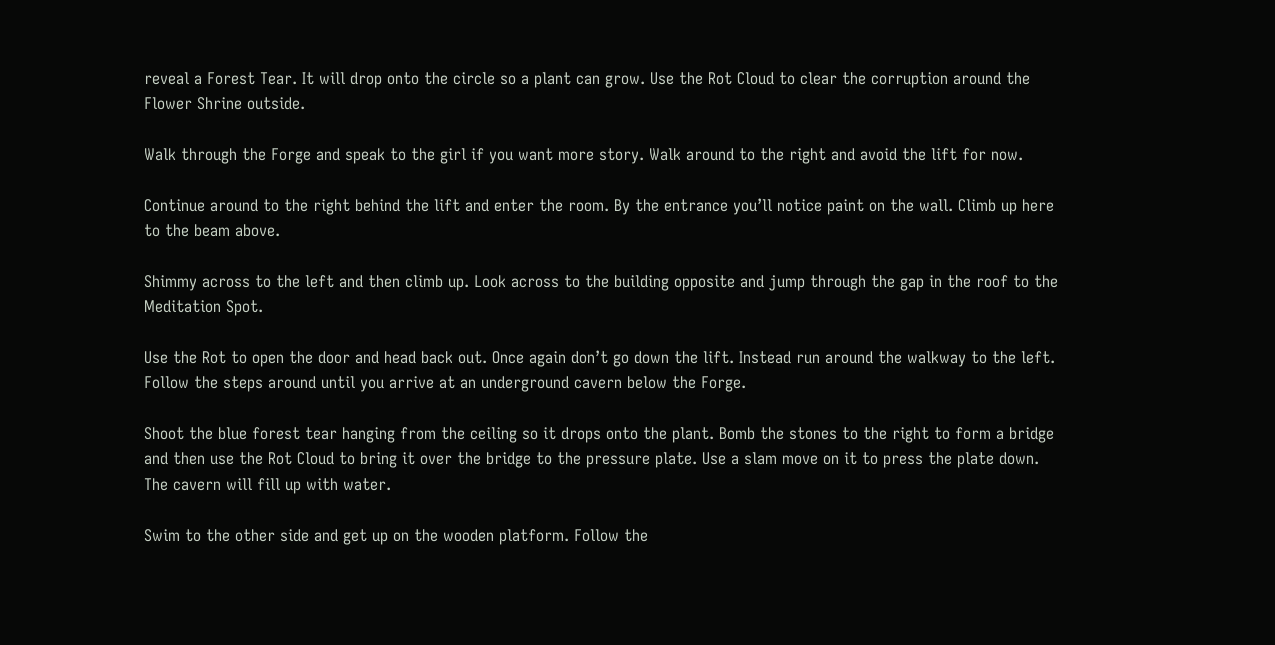reveal a Forest Tear. It will drop onto the circle so a plant can grow. Use the Rot Cloud to clear the corruption around the Flower Shrine outside.

Walk through the Forge and speak to the girl if you want more story. Walk around to the right and avoid the lift for now.

Continue around to the right behind the lift and enter the room. By the entrance you’ll notice paint on the wall. Climb up here to the beam above.

Shimmy across to the left and then climb up. Look across to the building opposite and jump through the gap in the roof to the Meditation Spot.

Use the Rot to open the door and head back out. Once again don’t go down the lift. Instead run around the walkway to the left. Follow the steps around until you arrive at an underground cavern below the Forge.

Shoot the blue forest tear hanging from the ceiling so it drops onto the plant. Bomb the stones to the right to form a bridge and then use the Rot Cloud to bring it over the bridge to the pressure plate. Use a slam move on it to press the plate down. The cavern will fill up with water.

Swim to the other side and get up on the wooden platform. Follow the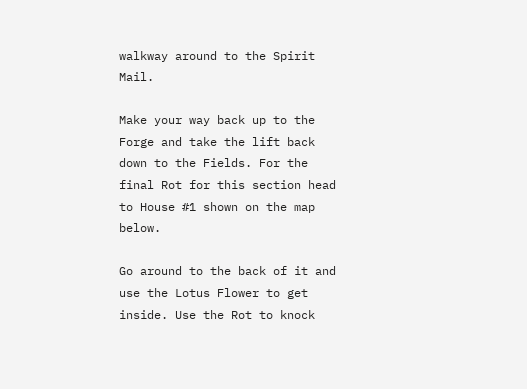walkway around to the Spirit Mail.

Make your way back up to the Forge and take the lift back down to the Fields. For the final Rot for this section head to House #1 shown on the map below.

Go around to the back of it and use the Lotus Flower to get inside. Use the Rot to knock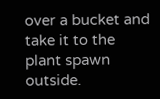over a bucket and take it to the plant spawn outside.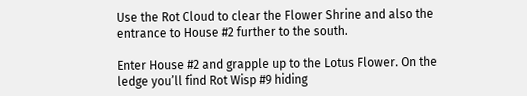Use the Rot Cloud to clear the Flower Shrine and also the entrance to House #2 further to the south.

Enter House #2 and grapple up to the Lotus Flower. On the ledge you’ll find Rot Wisp #9 hiding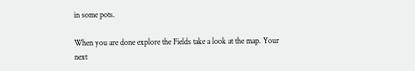in some pots.

When you are done explore the Fields take a look at the map. Your next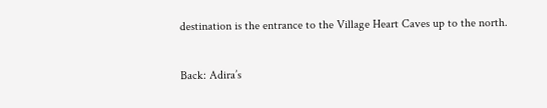destination is the entrance to the Village Heart Caves up to the north.

Back: Adira’s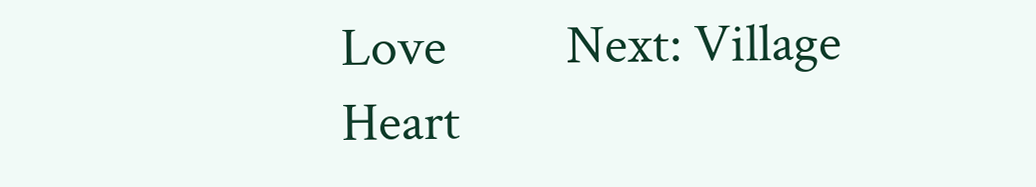Love          Next: Village Heart